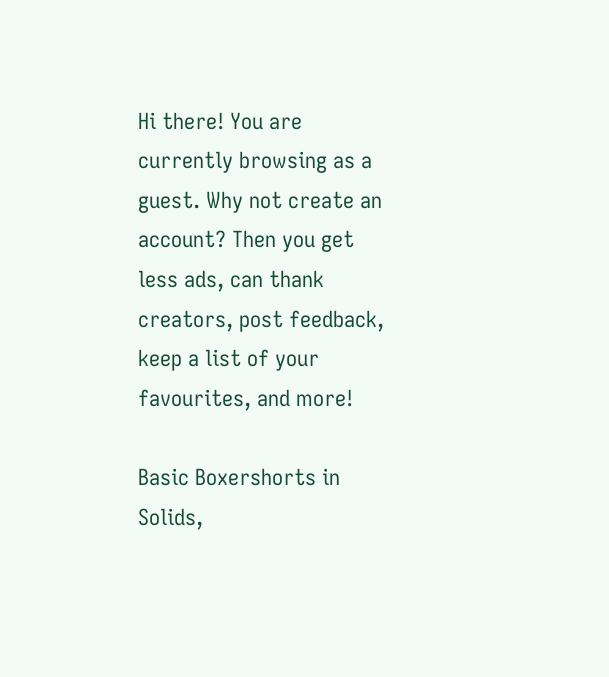Hi there! You are currently browsing as a guest. Why not create an account? Then you get less ads, can thank creators, post feedback, keep a list of your favourites, and more!

Basic Boxershorts in Solids,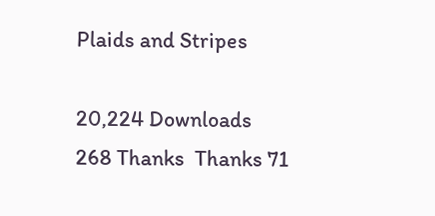Plaids and Stripes

20,224 Downloads 268 Thanks  Thanks 71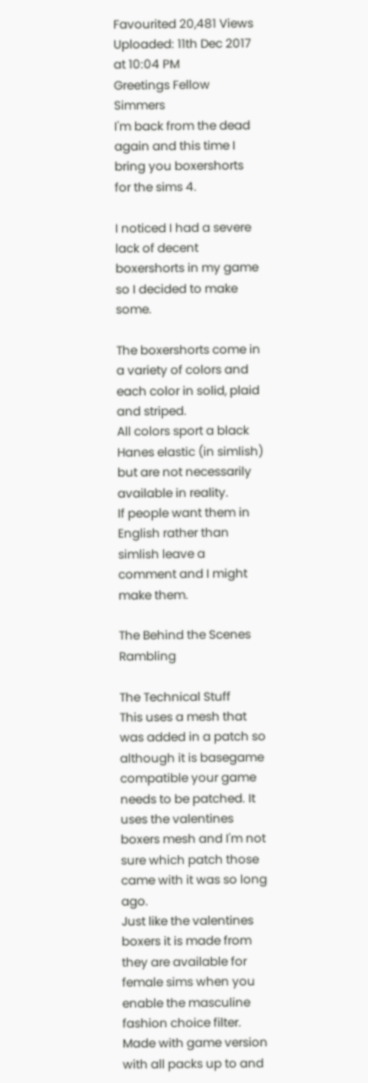Favourited 20,481 Views
Uploaded: 11th Dec 2017 at 10:04 PM
Greetings Fellow Simmers
I'm back from the dead again and this time I bring you boxershorts for the sims 4.

I noticed I had a severe lack of decent boxershorts in my game so I decided to make some.

The boxershorts come in a variety of colors and each color in solid, plaid and striped.
All colors sport a black Hanes elastic (in simlish) but are not necessarily available in reality.
If people want them in English rather than simlish leave a comment and I might make them.

The Behind the Scenes Rambling

The Technical Stuff
This uses a mesh that was added in a patch so although it is basegame compatible your game needs to be patched. It uses the valentines boxers mesh and I'm not sure which patch those came with it was so long ago.
Just like the valentines boxers it is made from they are available for female sims when you enable the masculine fashion choice filter.
Made with game version with all packs up to and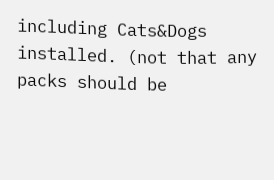including Cats&Dogs installed. (not that any packs should be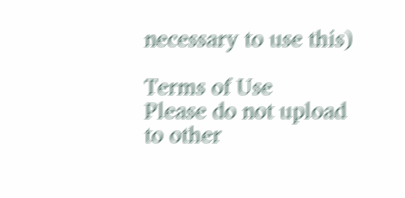necessary to use this)

Terms of Use
Please do not upload to other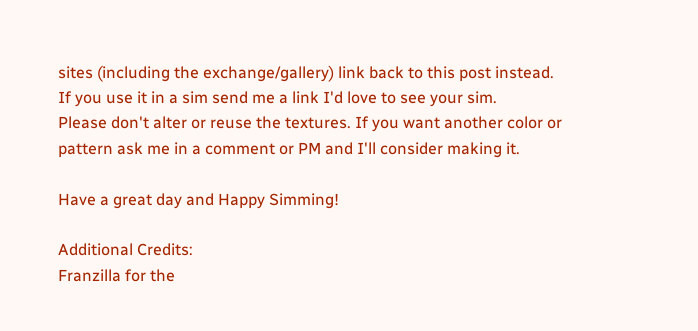sites (including the exchange/gallery) link back to this post instead.
If you use it in a sim send me a link I'd love to see your sim.
Please don't alter or reuse the textures. If you want another color or pattern ask me in a comment or PM and I'll consider making it.

Have a great day and Happy Simming!

Additional Credits:
Franzilla for the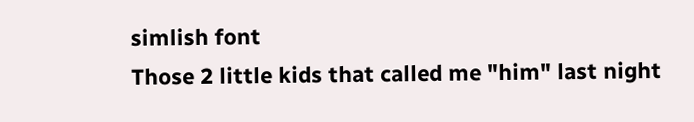simlish font
Those 2 little kids that called me "him" last night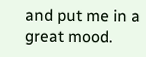and put me in a great mood.